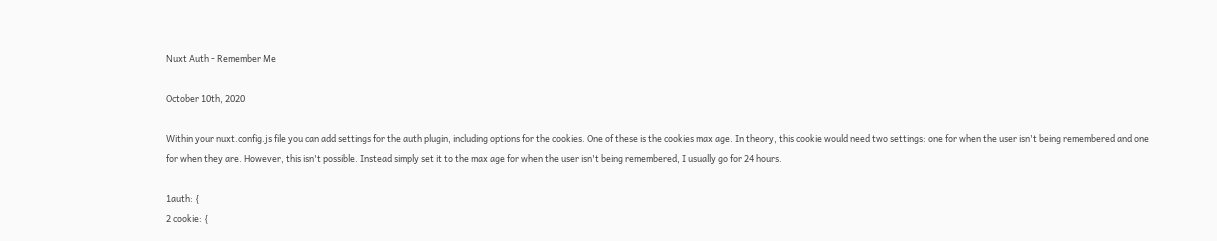Nuxt Auth - Remember Me

October 10th, 2020

Within your nuxt.config.js file you can add settings for the auth plugin, including options for the cookies. One of these is the cookies max age. In theory, this cookie would need two settings: one for when the user isn't being remembered and one for when they are. However, this isn't possible. Instead simply set it to the max age for when the user isn't being remembered, I usually go for 24 hours.

1auth: {
2 cookie: {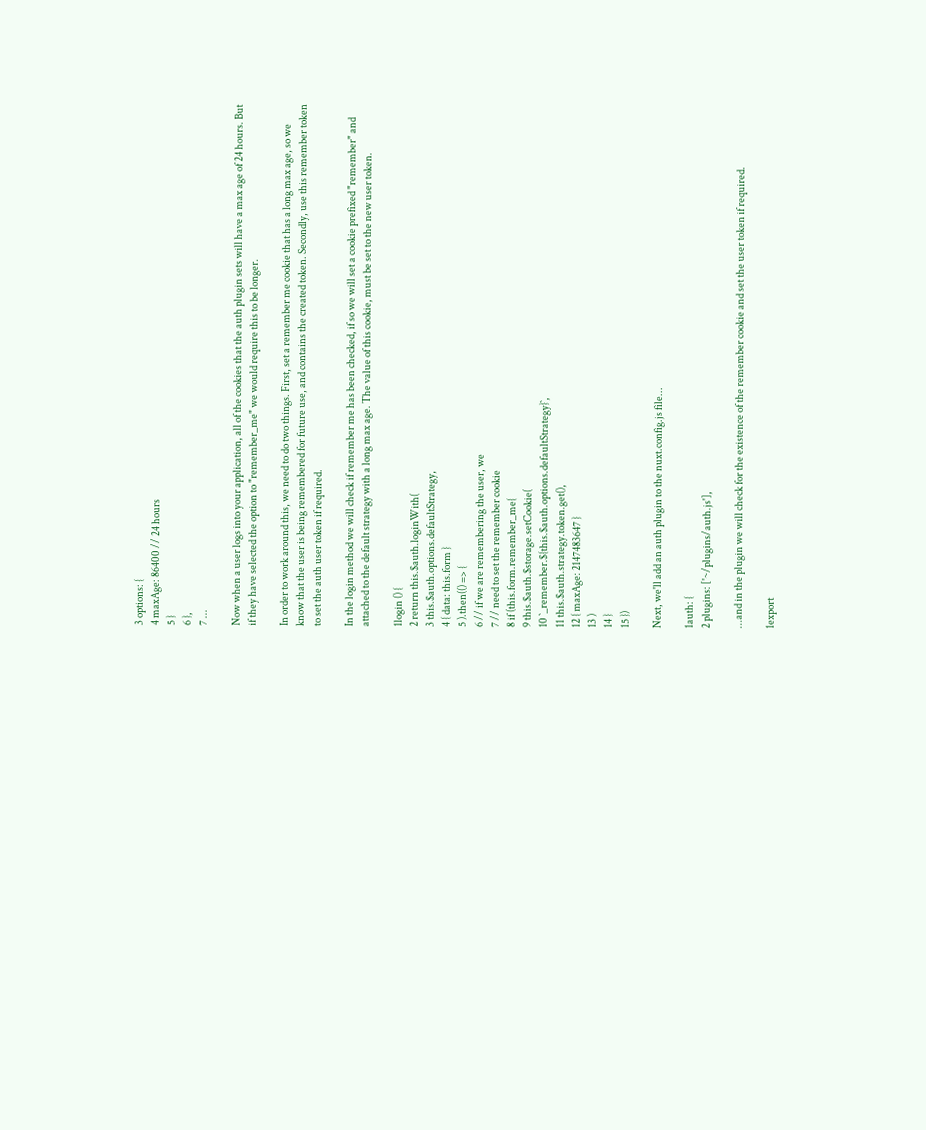3 options: {
4 maxAge: 86400 // 24 hours
5 }
6 },
7 ...

Now when a user logs into your application, all of the cookies that the auth plugin sets will have a max age of 24 hours. But if they have selected the option to "remember_me" we would require this to be longer.

In order to work around this, we need to do two things. First, set a remember me cookie that has a long max age, so we know that the user is being remembered for future use, and contains the created token. Secondly, use this remember token to set the auth user token if required.

In the login method we will check if remember me has been checked, if so we will set a cookie prefixed "remember" and attached to the default strategy with a long max age. The value of this cookie, must be set to the new user token.

1login () {
2 return this.$auth.loginWith(
3 this.$auth.options.defaultStrategy,
4 { data: this.form }
5 ).then(() => {
6 // if we are remembering the user, we
7 // need to set the remember cookie
8 if (this.form.remember_me{
9 this.$auth.$storage.setCookie(
10 `_remember.${this.$auth.options.defaultStrategy}`,
11 this.$auth.strategy.token.get(),
12 { maxAge: 2147483647 }
13 )
14 }
15 })

Next, we'll add an auth plugin to the nuxt.config.js file...

1auth: {
2 plugins: ['~/plugins/auth.js'],

...and in the plugin we will check for the existence of the remember cookie and set the user token if required.

1export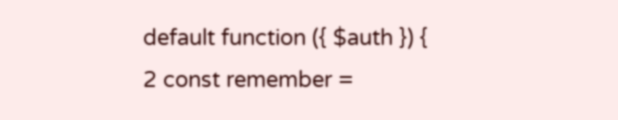default function ({ $auth }) {
2 const remember =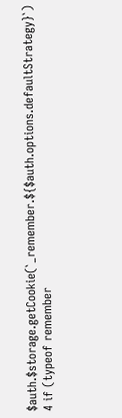$auth.$storage.getCookie(`_remember.${$auth.options.defaultStrategy}`)
4 if (typeof remember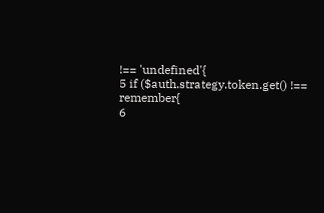!== 'undefined'{
5 if ($auth.strategy.token.get() !== remember{
6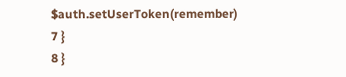$auth.setUserToken(remember)
7 }
8 }